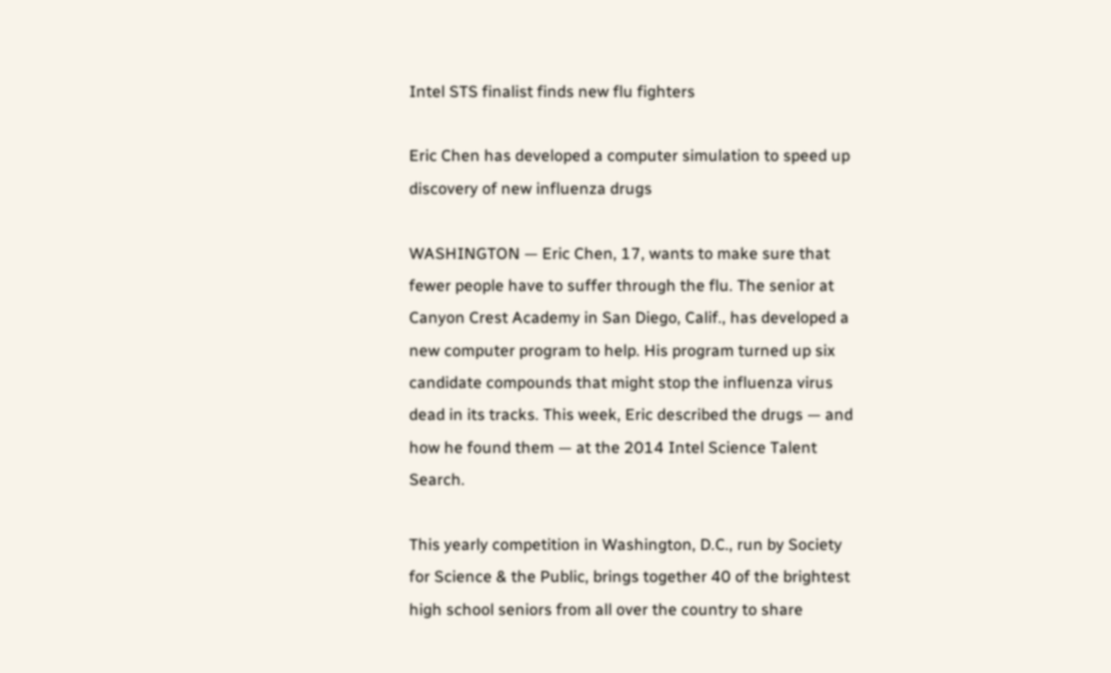Intel STS finalist finds new flu fighters

Eric Chen has developed a computer simulation to speed up discovery of new influenza drugs

WASHINGTON — Eric Chen, 17, wants to make sure that fewer people have to suffer through the flu. The senior at Canyon Crest Academy in San Diego, Calif., has developed a new computer program to help. His program turned up six candidate compounds that might stop the influenza virus dead in its tracks. This week, Eric described the drugs — and how he found them — at the 2014 Intel Science Talent Search.

This yearly competition in Washington, D.C., run by Society for Science & the Public, brings together 40 of the brightest high school seniors from all over the country to share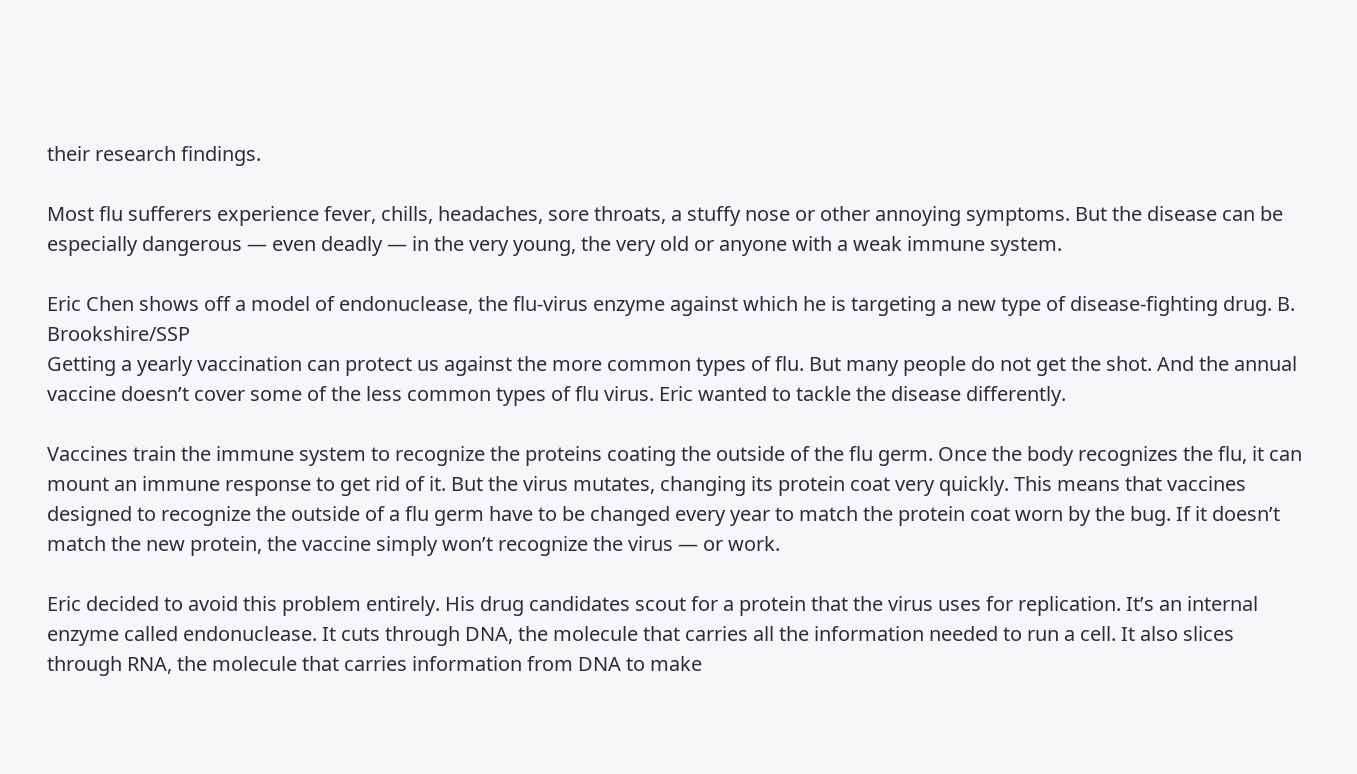their research findings.

Most flu sufferers experience fever, chills, headaches, sore throats, a stuffy nose or other annoying symptoms. But the disease can be especially dangerous — even deadly — in the very young, the very old or anyone with a weak immune system.

Eric Chen shows off a model of endonuclease, the flu-virus enzyme against which he is targeting a new type of disease-fighting drug. B. Brookshire/SSP
Getting a yearly vaccination can protect us against the more common types of flu. But many people do not get the shot. And the annual vaccine doesn’t cover some of the less common types of flu virus. Eric wanted to tackle the disease differently.

Vaccines train the immune system to recognize the proteins coating the outside of the flu germ. Once the body recognizes the flu, it can mount an immune response to get rid of it. But the virus mutates, changing its protein coat very quickly. This means that vaccines designed to recognize the outside of a flu germ have to be changed every year to match the protein coat worn by the bug. If it doesn’t match the new protein, the vaccine simply won’t recognize the virus — or work.

Eric decided to avoid this problem entirely. His drug candidates scout for a protein that the virus uses for replication. It’s an internal enzyme called endonuclease. It cuts through DNA, the molecule that carries all the information needed to run a cell. It also slices through RNA, the molecule that carries information from DNA to make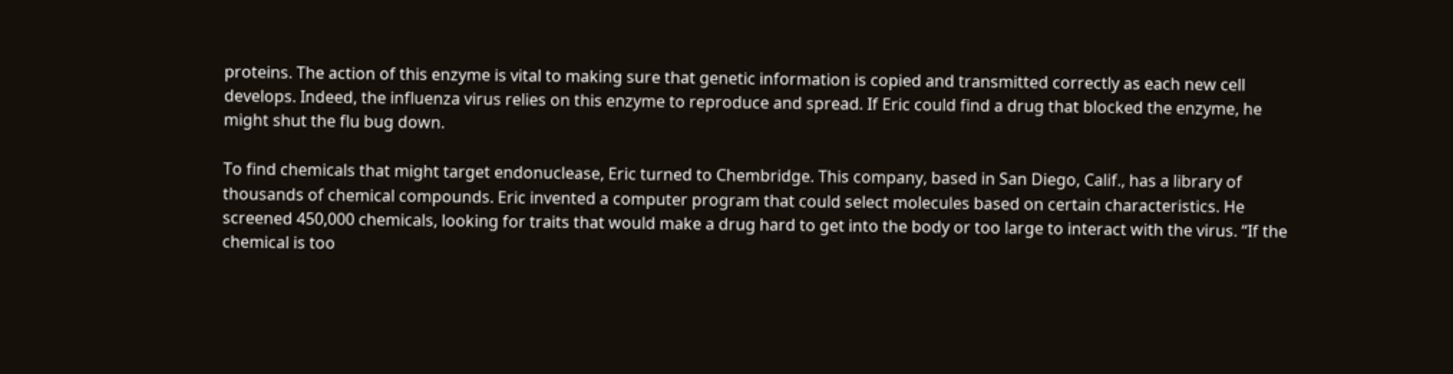proteins. The action of this enzyme is vital to making sure that genetic information is copied and transmitted correctly as each new cell develops. Indeed, the influenza virus relies on this enzyme to reproduce and spread. If Eric could find a drug that blocked the enzyme, he might shut the flu bug down.

To find chemicals that might target endonuclease, Eric turned to Chembridge. This company, based in San Diego, Calif., has a library of thousands of chemical compounds. Eric invented a computer program that could select molecules based on certain characteristics. He screened 450,000 chemicals, looking for traits that would make a drug hard to get into the body or too large to interact with the virus. “If the chemical is too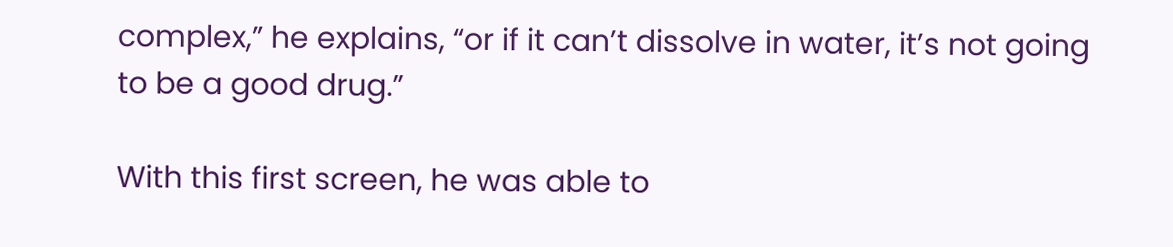complex,” he explains, “or if it can’t dissolve in water, it’s not going to be a good drug.”

With this first screen, he was able to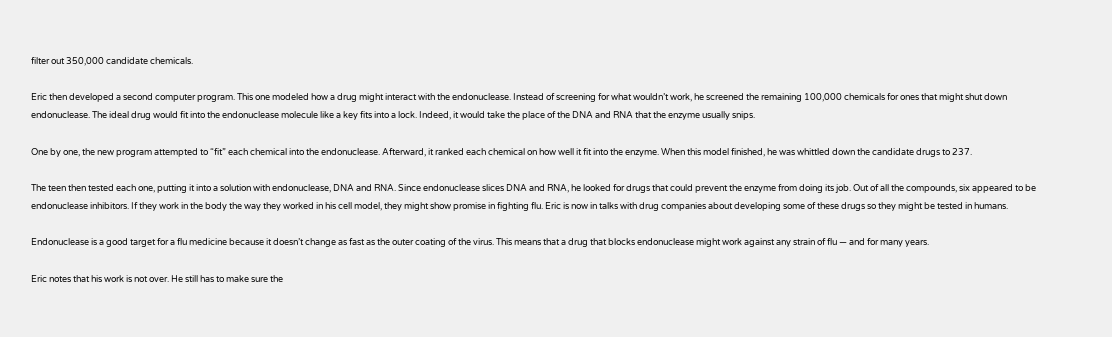filter out 350,000 candidate chemicals.

Eric then developed a second computer program. This one modeled how a drug might interact with the endonuclease. Instead of screening for what wouldn’t work, he screened the remaining 100,000 chemicals for ones that might shut down endonuclease. The ideal drug would fit into the endonuclease molecule like a key fits into a lock. Indeed, it would take the place of the DNA and RNA that the enzyme usually snips.

One by one, the new program attempted to “fit” each chemical into the endonuclease. Afterward, it ranked each chemical on how well it fit into the enzyme. When this model finished, he was whittled down the candidate drugs to 237.

The teen then tested each one, putting it into a solution with endonuclease, DNA and RNA. Since endonuclease slices DNA and RNA, he looked for drugs that could prevent the enzyme from doing its job. Out of all the compounds, six appeared to be endonuclease inhibitors. If they work in the body the way they worked in his cell model, they might show promise in fighting flu. Eric is now in talks with drug companies about developing some of these drugs so they might be tested in humans.

Endonuclease is a good target for a flu medicine because it doesn’t change as fast as the outer coating of the virus. This means that a drug that blocks endonuclease might work against any strain of flu — and for many years.

Eric notes that his work is not over. He still has to make sure the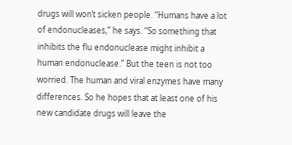drugs will won’t sicken people. “Humans have a lot of endonucleases,” he says. “So something that inhibits the flu endonuclease might inhibit a human endonuclease.” But the teen is not too worried. The human and viral enzymes have many differences. So he hopes that at least one of his new candidate drugs will leave the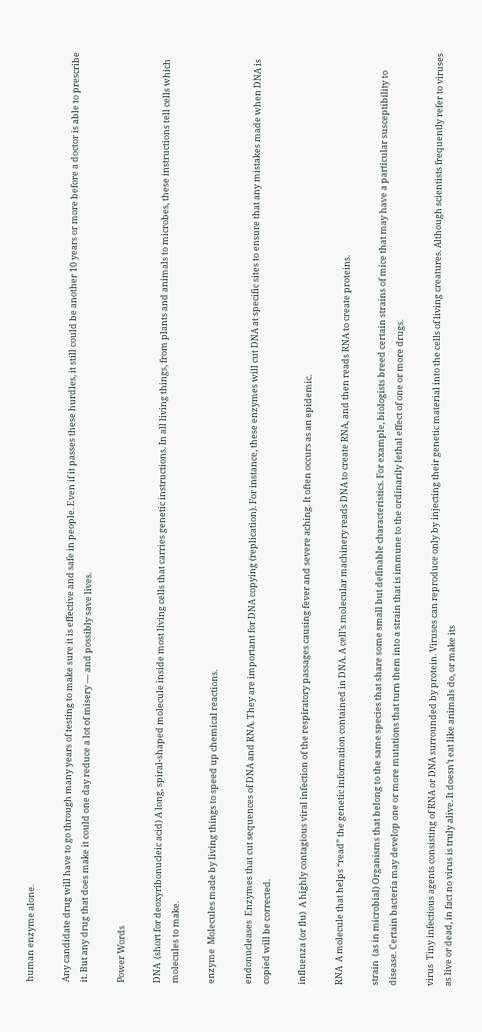human enzyme alone.

Any candidate drug will have to go through many years of testing to make sure it is effective and safe in people. Even if it passes these hurdles, it still could be another 10 years or more before a doctor is able to prescribe it. But any drug that does make it could one day reduce a lot of misery — and possibly save lives.

Power Words

DNA  (short for deoxyribonucleic acid) A long, spiral-shaped molecule inside most living cells that carries genetic instructions. In all living things, from plants and animals to microbes, these instructions tell cells which molecules to make.

enzyme  Molecules made by living things to speed up chemical reactions.

endonucleases  Enzymes that cut sequences of DNA and RNA. They are important for DNA copying (replication). For instance, these enzymes will cut DNA at specific sites to ensure that any mistakes made when DNA is copied will be corrected.

influenza (or flu)  A highly contagious viral infection of the respiratory passages causing fever and severe aching. It often occurs as an epidemic.

RNA  A molecule that helps “read” the genetic information contained in DNA. A cell’s molecular machinery reads DNA to create RNA, and then reads RNA to create proteins.

strain  (as in microbial) Organisms that belong to the same species that share some small but definable characteristics. For example, biologists breed certain strains of mice that may have a particular susceptibility to disease. Certain bacteria may develop one or more mutations that turn them into a strain that is immune to the ordinarily lethal effect of one or more drugs.

virus  Tiny infectious agents consisting of RNA or DNA surrounded by protein. Viruses can reproduce only by injecting their genetic material into the cells of living creatures. Although scientists frequently refer to viruses as live or dead, in fact no virus is truly alive. It doesn’t eat like animals do, or make its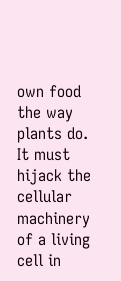own food the way plants do. It must hijack the cellular machinery of a living cell in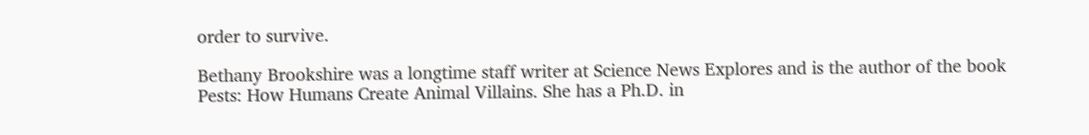order to survive.

Bethany Brookshire was a longtime staff writer at Science News Explores and is the author of the book Pests: How Humans Create Animal Villains. She has a Ph.D. in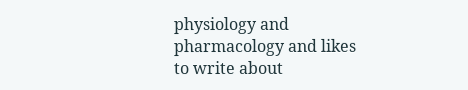physiology and pharmacology and likes to write about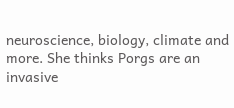neuroscience, biology, climate and more. She thinks Porgs are an invasive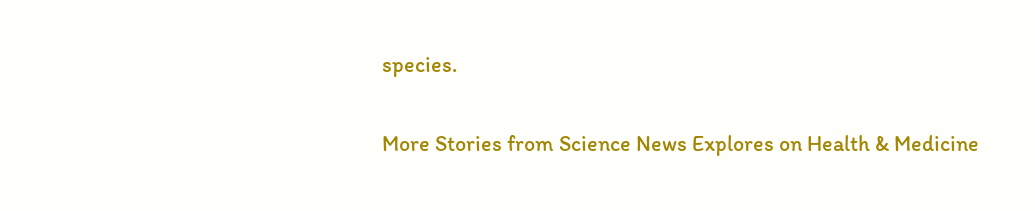species.

More Stories from Science News Explores on Health & Medicine